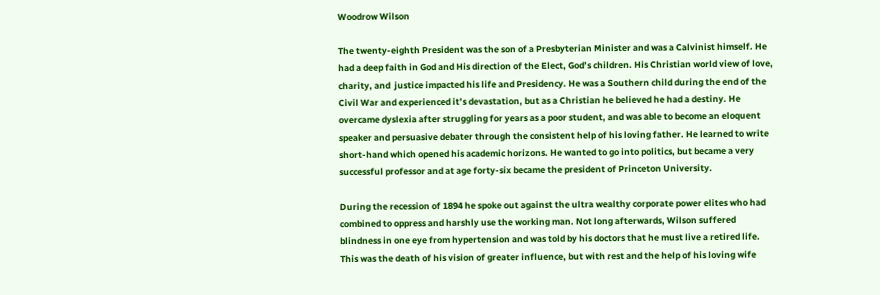Woodrow Wilson

The twenty-eighth President was the son of a Presbyterian Minister and was a Calvinist himself. He had a deep faith in God and His direction of the Elect, God’s children. His Christian world view of love, charity, and  justice impacted his life and Presidency. He was a Southern child during the end of the Civil War and experienced it’s devastation, but as a Christian he believed he had a destiny. He overcame dyslexia after struggling for years as a poor student, and was able to become an eloquent speaker and persuasive debater through the consistent help of his loving father. He learned to write short-hand which opened his academic horizons. He wanted to go into politics, but became a very successful professor and at age forty-six became the president of Princeton University.

During the recession of 1894 he spoke out against the ultra wealthy corporate power elites who had combined to oppress and harshly use the working man. Not long afterwards, Wilson suffered blindness in one eye from hypertension and was told by his doctors that he must live a retired life. This was the death of his vision of greater influence, but with rest and the help of his loving wife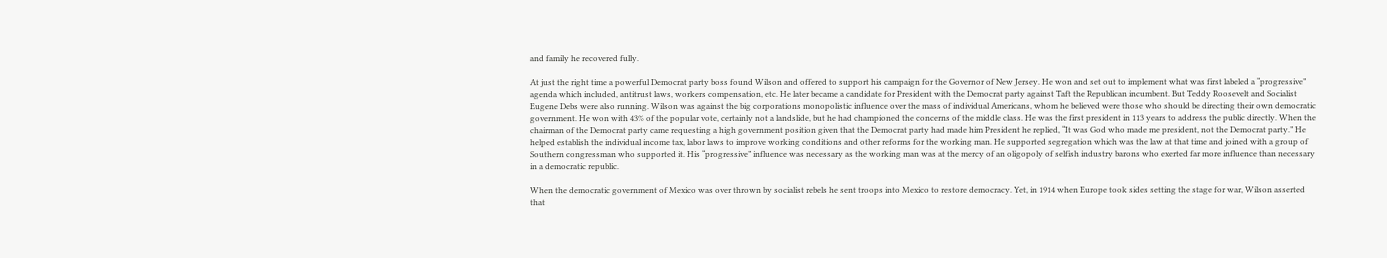and family he recovered fully.

At just the right time a powerful Democrat party boss found Wilson and offered to support his campaign for the Governor of New Jersey. He won and set out to implement what was first labeled a “progressive” agenda which included, antitrust laws, workers compensation, etc. He later became a candidate for President with the Democrat party against Taft the Republican incumbent. But Teddy Roosevelt and Socialist Eugene Debs were also running. Wilson was against the big corporations monopolistic influence over the mass of individual Americans, whom he believed were those who should be directing their own democratic government. He won with 43% of the popular vote, certainly not a landslide, but he had championed the concerns of the middle class. He was the first president in 113 years to address the public directly. When the chairman of the Democrat party came requesting a high government position given that the Democrat party had made him President he replied, “It was God who made me president, not the Democrat party.” He helped establish the individual income tax, labor laws to improve working conditions and other reforms for the working man. He supported segregation which was the law at that time and joined with a group of Southern congressman who supported it. His “progressive” influence was necessary as the working man was at the mercy of an oligopoly of selfish industry barons who exerted far more influence than necessary in a democratic republic.

When the democratic government of Mexico was over thrown by socialist rebels he sent troops into Mexico to restore democracy. Yet, in 1914 when Europe took sides setting the stage for war, Wilson asserted that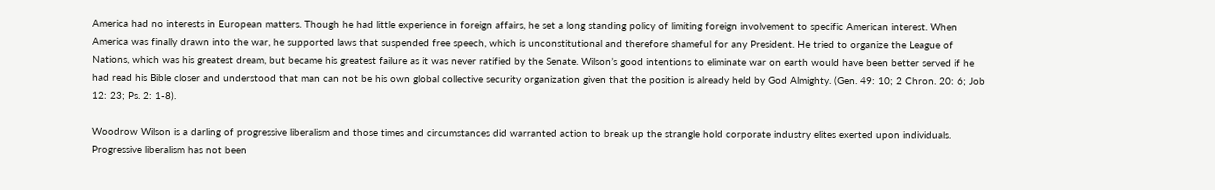America had no interests in European matters. Though he had little experience in foreign affairs, he set a long standing policy of limiting foreign involvement to specific American interest. When America was finally drawn into the war, he supported laws that suspended free speech, which is unconstitutional and therefore shameful for any President. He tried to organize the League of Nations, which was his greatest dream, but became his greatest failure as it was never ratified by the Senate. Wilson’s good intentions to eliminate war on earth would have been better served if he had read his Bible closer and understood that man can not be his own global collective security organization given that the position is already held by God Almighty. (Gen. 49: 10; 2 Chron. 20: 6; Job 12: 23; Ps. 2: 1-8).

Woodrow Wilson is a darling of progressive liberalism and those times and circumstances did warranted action to break up the strangle hold corporate industry elites exerted upon individuals. Progressive liberalism has not been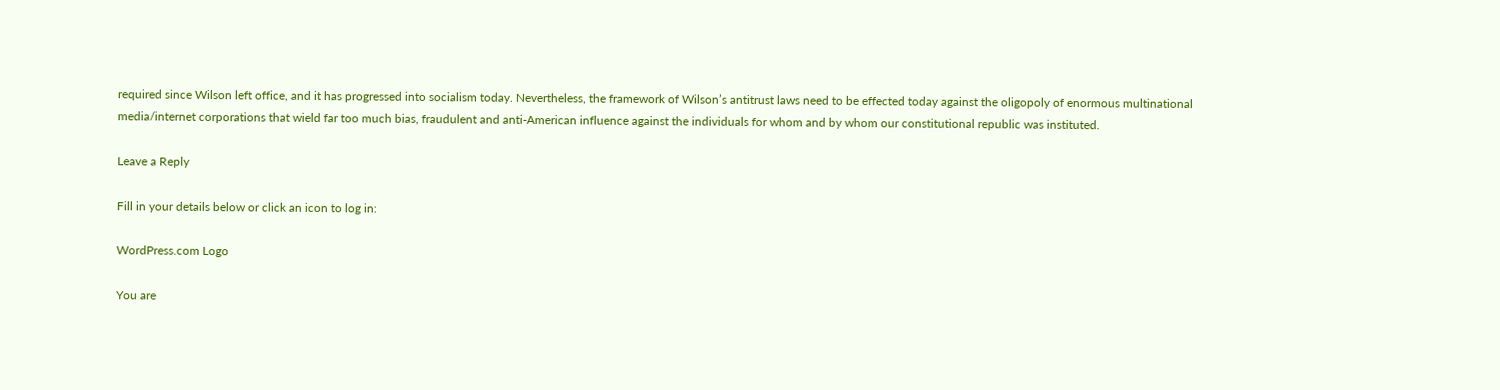required since Wilson left office, and it has progressed into socialism today. Nevertheless, the framework of Wilson’s antitrust laws need to be effected today against the oligopoly of enormous multinational media/internet corporations that wield far too much bias, fraudulent and anti-American influence against the individuals for whom and by whom our constitutional republic was instituted.

Leave a Reply

Fill in your details below or click an icon to log in:

WordPress.com Logo

You are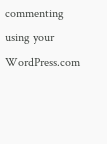commenting using your WordPress.com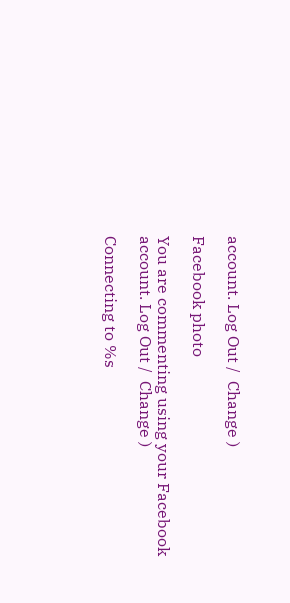account. Log Out /  Change )

Facebook photo

You are commenting using your Facebook account. Log Out /  Change )

Connecting to %s